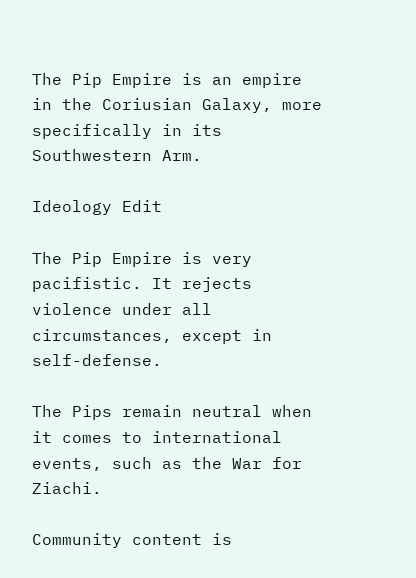The Pip Empire is an empire in the Coriusian Galaxy, more specifically in its Southwestern Arm.

Ideology Edit

The Pip Empire is very pacifistic. It rejects violence under all circumstances, except in self-defense.

The Pips remain neutral when it comes to international events, such as the War for Ziachi.

Community content is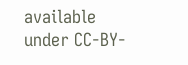available under CC-BY-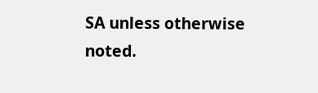SA unless otherwise noted.